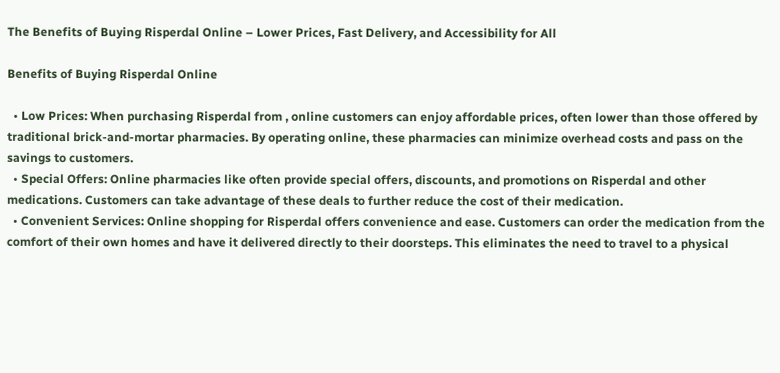The Benefits of Buying Risperdal Online – Lower Prices, Fast Delivery, and Accessibility for All

Benefits of Buying Risperdal Online

  • Low Prices: When purchasing Risperdal from , online customers can enjoy affordable prices, often lower than those offered by traditional brick-and-mortar pharmacies. By operating online, these pharmacies can minimize overhead costs and pass on the savings to customers.
  • Special Offers: Online pharmacies like often provide special offers, discounts, and promotions on Risperdal and other medications. Customers can take advantage of these deals to further reduce the cost of their medication.
  • Convenient Services: Online shopping for Risperdal offers convenience and ease. Customers can order the medication from the comfort of their own homes and have it delivered directly to their doorsteps. This eliminates the need to travel to a physical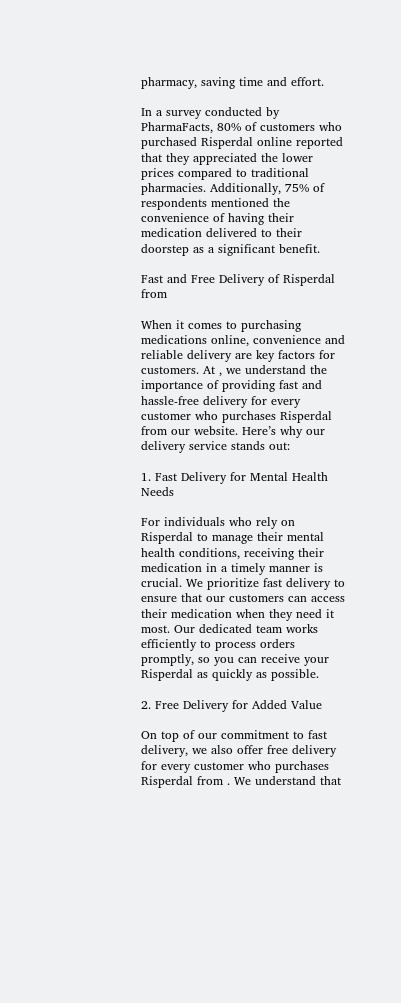pharmacy, saving time and effort.

In a survey conducted by PharmaFacts, 80% of customers who purchased Risperdal online reported that they appreciated the lower prices compared to traditional pharmacies. Additionally, 75% of respondents mentioned the convenience of having their medication delivered to their doorstep as a significant benefit.

Fast and Free Delivery of Risperdal from

When it comes to purchasing medications online, convenience and reliable delivery are key factors for customers. At , we understand the importance of providing fast and hassle-free delivery for every customer who purchases Risperdal from our website. Here’s why our delivery service stands out:

1. Fast Delivery for Mental Health Needs

For individuals who rely on Risperdal to manage their mental health conditions, receiving their medication in a timely manner is crucial. We prioritize fast delivery to ensure that our customers can access their medication when they need it most. Our dedicated team works efficiently to process orders promptly, so you can receive your Risperdal as quickly as possible.

2. Free Delivery for Added Value

On top of our commitment to fast delivery, we also offer free delivery for every customer who purchases Risperdal from . We understand that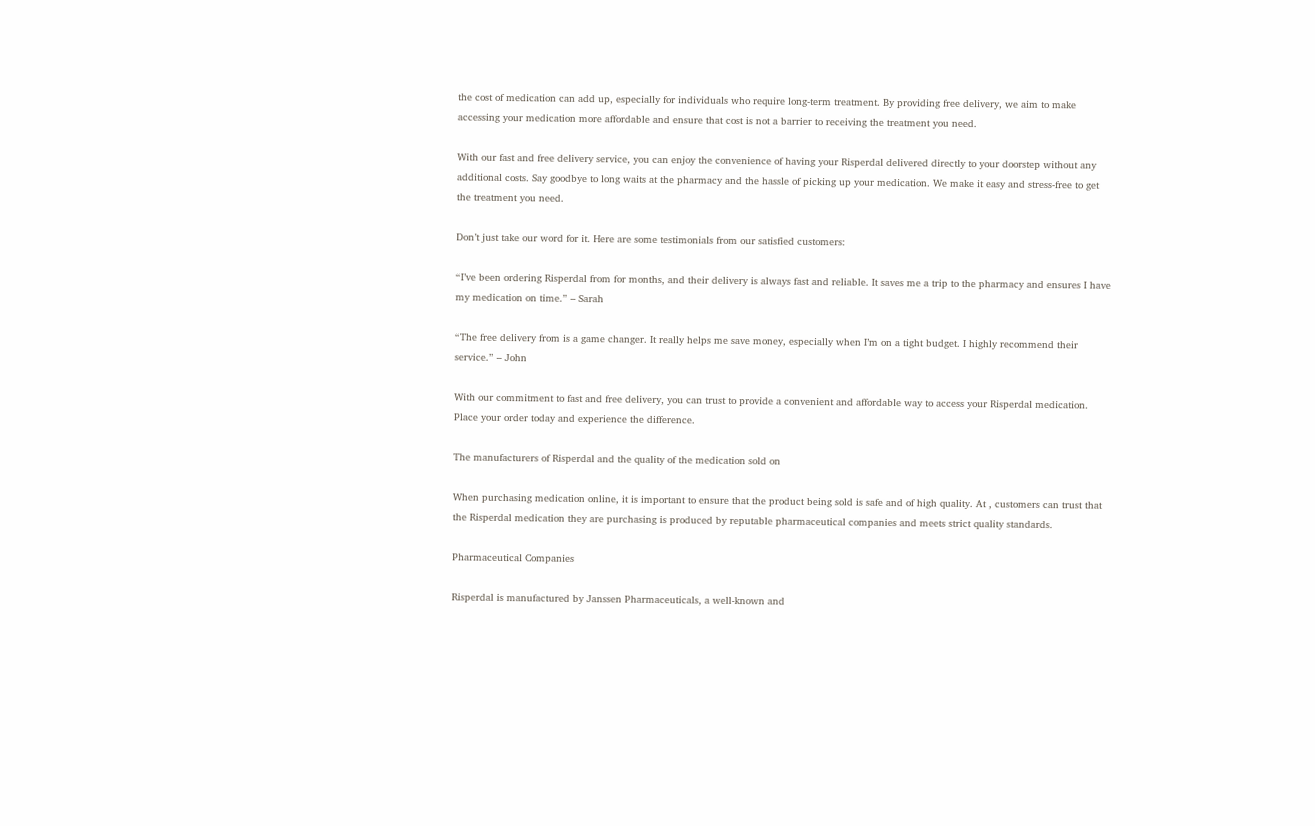the cost of medication can add up, especially for individuals who require long-term treatment. By providing free delivery, we aim to make accessing your medication more affordable and ensure that cost is not a barrier to receiving the treatment you need.

With our fast and free delivery service, you can enjoy the convenience of having your Risperdal delivered directly to your doorstep without any additional costs. Say goodbye to long waits at the pharmacy and the hassle of picking up your medication. We make it easy and stress-free to get the treatment you need.

Don’t just take our word for it. Here are some testimonials from our satisfied customers:

“I’ve been ordering Risperdal from for months, and their delivery is always fast and reliable. It saves me a trip to the pharmacy and ensures I have my medication on time.” – Sarah

“The free delivery from is a game changer. It really helps me save money, especially when I’m on a tight budget. I highly recommend their service.” – John

With our commitment to fast and free delivery, you can trust to provide a convenient and affordable way to access your Risperdal medication. Place your order today and experience the difference.

The manufacturers of Risperdal and the quality of the medication sold on

When purchasing medication online, it is important to ensure that the product being sold is safe and of high quality. At , customers can trust that the Risperdal medication they are purchasing is produced by reputable pharmaceutical companies and meets strict quality standards.

Pharmaceutical Companies

Risperdal is manufactured by Janssen Pharmaceuticals, a well-known and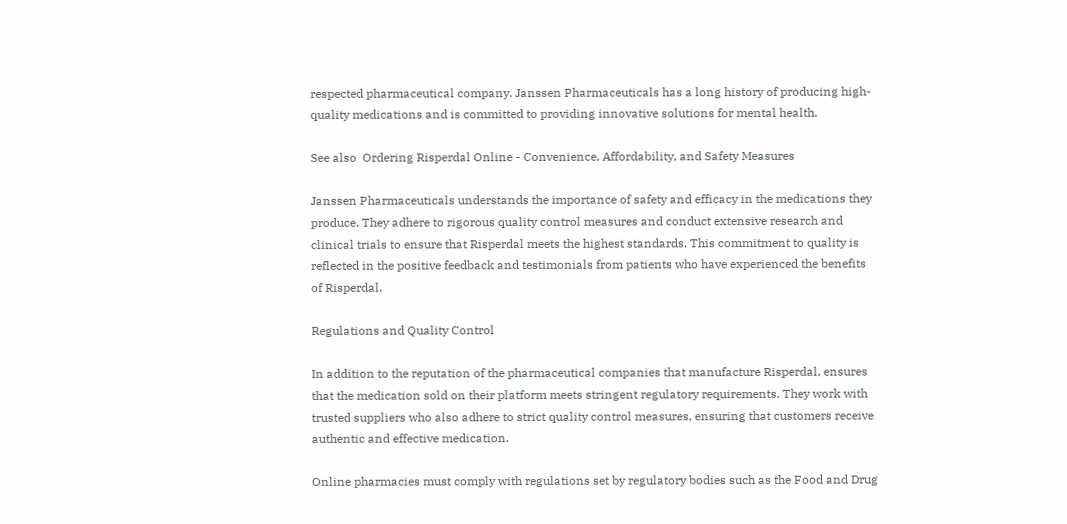respected pharmaceutical company. Janssen Pharmaceuticals has a long history of producing high-quality medications and is committed to providing innovative solutions for mental health.

See also  Ordering Risperdal Online - Convenience, Affordability, and Safety Measures

Janssen Pharmaceuticals understands the importance of safety and efficacy in the medications they produce. They adhere to rigorous quality control measures and conduct extensive research and clinical trials to ensure that Risperdal meets the highest standards. This commitment to quality is reflected in the positive feedback and testimonials from patients who have experienced the benefits of Risperdal.

Regulations and Quality Control

In addition to the reputation of the pharmaceutical companies that manufacture Risperdal, ensures that the medication sold on their platform meets stringent regulatory requirements. They work with trusted suppliers who also adhere to strict quality control measures, ensuring that customers receive authentic and effective medication.

Online pharmacies must comply with regulations set by regulatory bodies such as the Food and Drug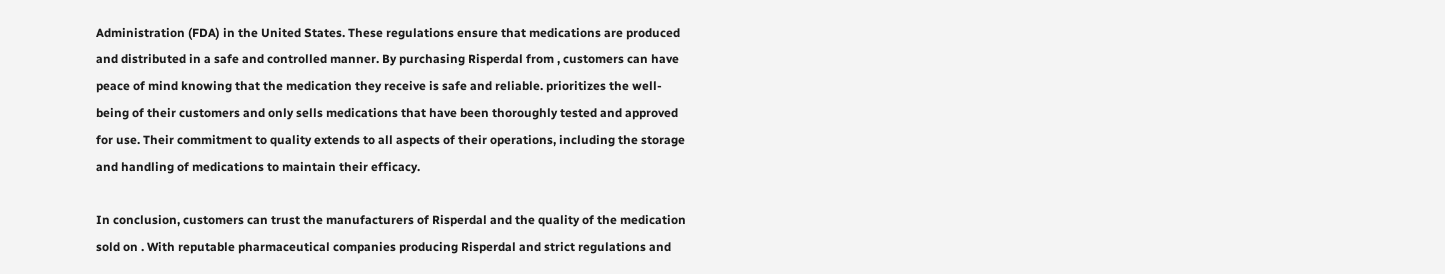Administration (FDA) in the United States. These regulations ensure that medications are produced and distributed in a safe and controlled manner. By purchasing Risperdal from , customers can have peace of mind knowing that the medication they receive is safe and reliable. prioritizes the well-being of their customers and only sells medications that have been thoroughly tested and approved for use. Their commitment to quality extends to all aspects of their operations, including the storage and handling of medications to maintain their efficacy.

In conclusion, customers can trust the manufacturers of Risperdal and the quality of the medication sold on . With reputable pharmaceutical companies producing Risperdal and strict regulations and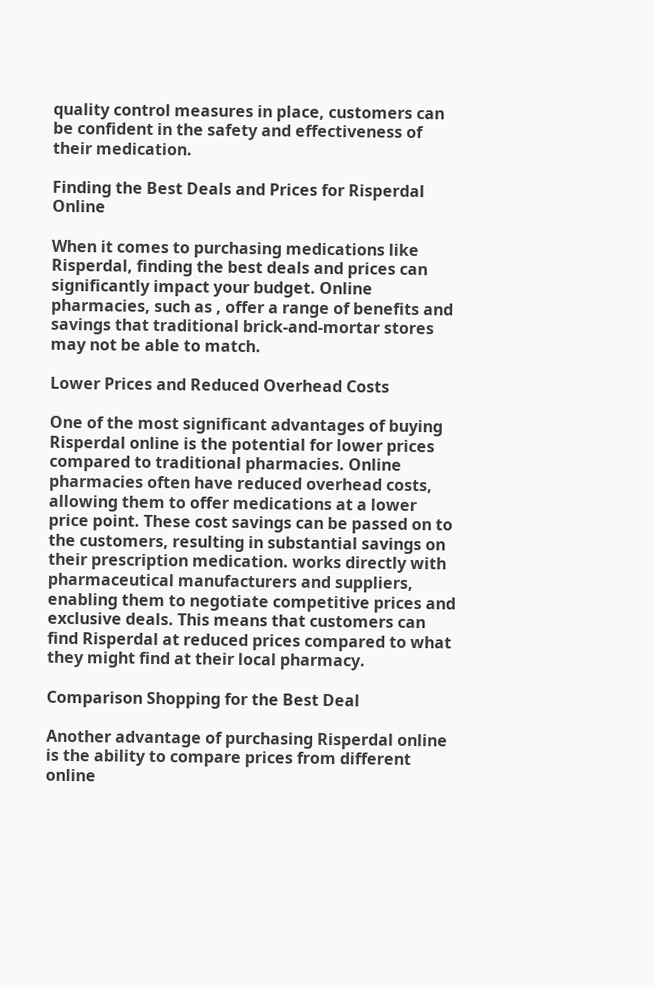quality control measures in place, customers can be confident in the safety and effectiveness of their medication.

Finding the Best Deals and Prices for Risperdal Online

When it comes to purchasing medications like Risperdal, finding the best deals and prices can significantly impact your budget. Online pharmacies, such as , offer a range of benefits and savings that traditional brick-and-mortar stores may not be able to match.

Lower Prices and Reduced Overhead Costs

One of the most significant advantages of buying Risperdal online is the potential for lower prices compared to traditional pharmacies. Online pharmacies often have reduced overhead costs, allowing them to offer medications at a lower price point. These cost savings can be passed on to the customers, resulting in substantial savings on their prescription medication. works directly with pharmaceutical manufacturers and suppliers, enabling them to negotiate competitive prices and exclusive deals. This means that customers can find Risperdal at reduced prices compared to what they might find at their local pharmacy.

Comparison Shopping for the Best Deal

Another advantage of purchasing Risperdal online is the ability to compare prices from different online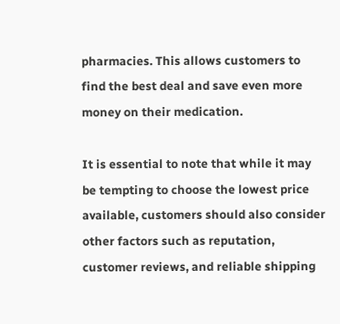pharmacies. This allows customers to find the best deal and save even more money on their medication.

It is essential to note that while it may be tempting to choose the lowest price available, customers should also consider other factors such as reputation, customer reviews, and reliable shipping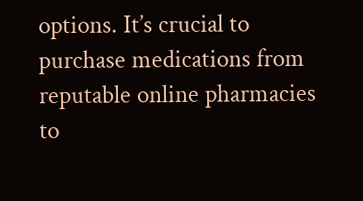options. It’s crucial to purchase medications from reputable online pharmacies to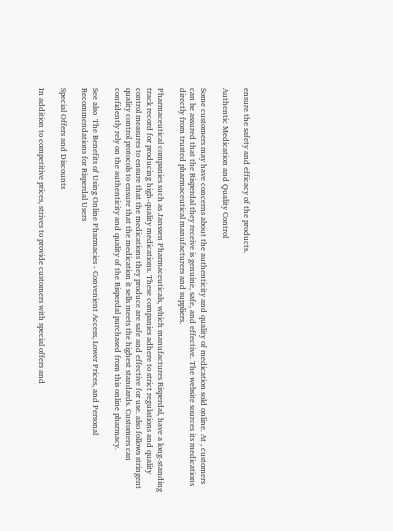ensure the safety and efficacy of the products.

Authentic Medication and Quality Control

Some customers may have concerns about the authenticity and quality of medication sold online. At , customers can be assured that the Risperdal they receive is genuine, safe, and effective. The website sources its medications directly from trusted pharmaceutical manufacturers and suppliers.

Pharmaceutical companies such as Janssen Pharmaceuticals, which manufactures Risperdal, have a long-standing track record for producing high-quality medications. These companies adhere to strict regulations and quality control measures to ensure that the medications they produce are safe and effective for use. also follows stringent quality control protocols to ensure that the medication it sells meets the highest standards. Customers can confidently rely on the authenticity and quality of the Risperdal purchased from this online pharmacy.

See also  The Benefits of Using Online Pharmacies - Convenient Access, Lower Prices, and Personal Recommendations for Risperdal Users

Special Offers and Discounts

In addition to competitive prices, strives to provide customers with special offers and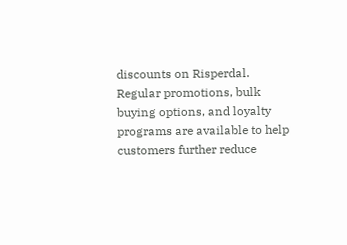discounts on Risperdal. Regular promotions, bulk buying options, and loyalty programs are available to help customers further reduce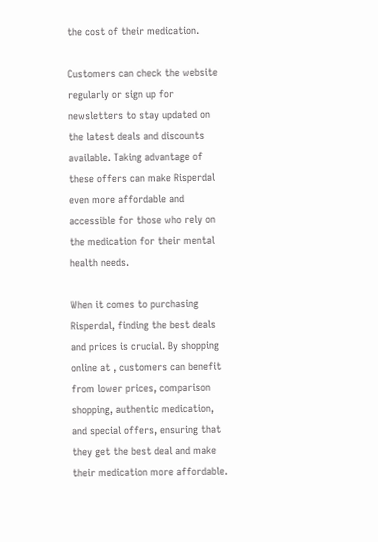the cost of their medication.

Customers can check the website regularly or sign up for newsletters to stay updated on the latest deals and discounts available. Taking advantage of these offers can make Risperdal even more affordable and accessible for those who rely on the medication for their mental health needs.

When it comes to purchasing Risperdal, finding the best deals and prices is crucial. By shopping online at , customers can benefit from lower prices, comparison shopping, authentic medication, and special offers, ensuring that they get the best deal and make their medication more affordable.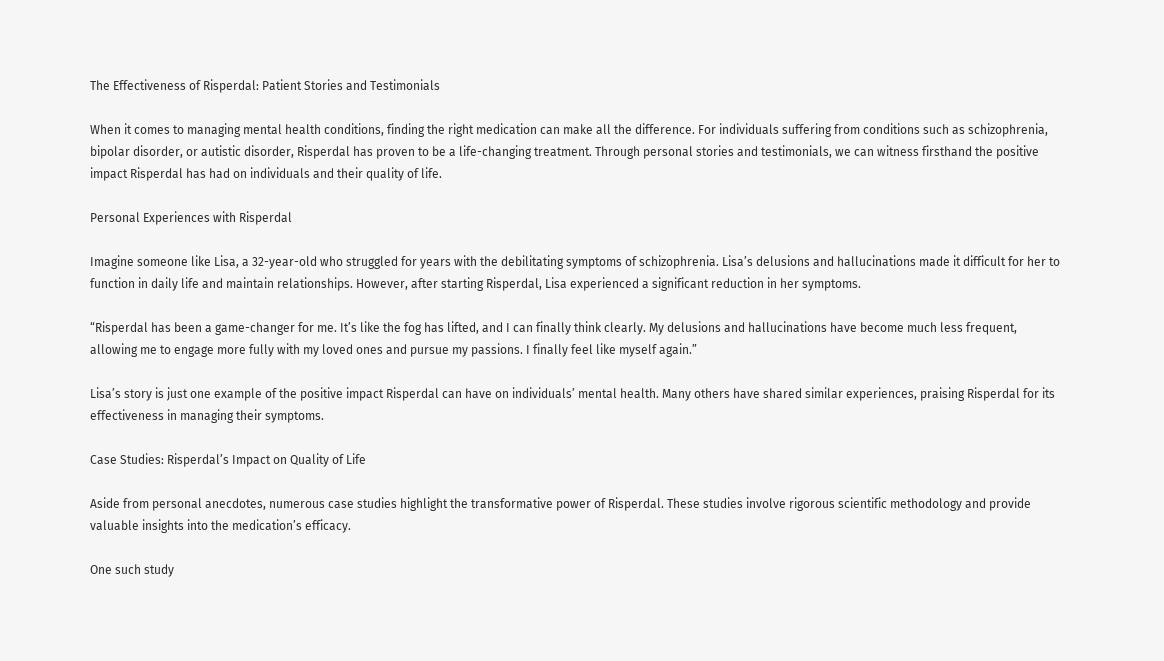The Effectiveness of Risperdal: Patient Stories and Testimonials

When it comes to managing mental health conditions, finding the right medication can make all the difference. For individuals suffering from conditions such as schizophrenia, bipolar disorder, or autistic disorder, Risperdal has proven to be a life-changing treatment. Through personal stories and testimonials, we can witness firsthand the positive impact Risperdal has had on individuals and their quality of life.

Personal Experiences with Risperdal

Imagine someone like Lisa, a 32-year-old who struggled for years with the debilitating symptoms of schizophrenia. Lisa’s delusions and hallucinations made it difficult for her to function in daily life and maintain relationships. However, after starting Risperdal, Lisa experienced a significant reduction in her symptoms.

“Risperdal has been a game-changer for me. It’s like the fog has lifted, and I can finally think clearly. My delusions and hallucinations have become much less frequent, allowing me to engage more fully with my loved ones and pursue my passions. I finally feel like myself again.”

Lisa’s story is just one example of the positive impact Risperdal can have on individuals’ mental health. Many others have shared similar experiences, praising Risperdal for its effectiveness in managing their symptoms.

Case Studies: Risperdal’s Impact on Quality of Life

Aside from personal anecdotes, numerous case studies highlight the transformative power of Risperdal. These studies involve rigorous scientific methodology and provide valuable insights into the medication’s efficacy.

One such study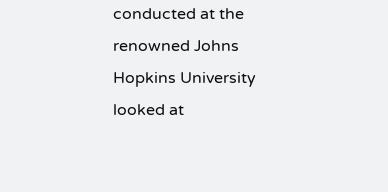conducted at the renowned Johns Hopkins University looked at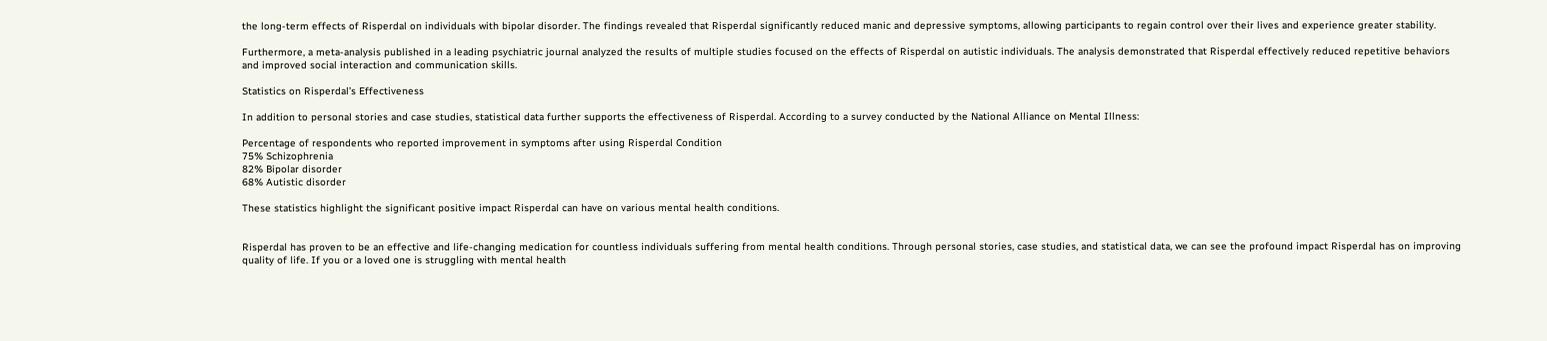the long-term effects of Risperdal on individuals with bipolar disorder. The findings revealed that Risperdal significantly reduced manic and depressive symptoms, allowing participants to regain control over their lives and experience greater stability.

Furthermore, a meta-analysis published in a leading psychiatric journal analyzed the results of multiple studies focused on the effects of Risperdal on autistic individuals. The analysis demonstrated that Risperdal effectively reduced repetitive behaviors and improved social interaction and communication skills.

Statistics on Risperdal’s Effectiveness

In addition to personal stories and case studies, statistical data further supports the effectiveness of Risperdal. According to a survey conducted by the National Alliance on Mental Illness:

Percentage of respondents who reported improvement in symptoms after using Risperdal Condition
75% Schizophrenia
82% Bipolar disorder
68% Autistic disorder

These statistics highlight the significant positive impact Risperdal can have on various mental health conditions.


Risperdal has proven to be an effective and life-changing medication for countless individuals suffering from mental health conditions. Through personal stories, case studies, and statistical data, we can see the profound impact Risperdal has on improving quality of life. If you or a loved one is struggling with mental health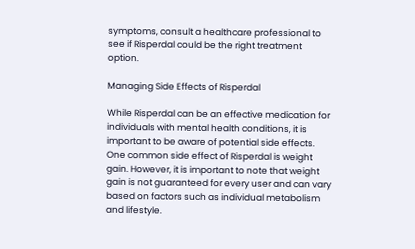symptoms, consult a healthcare professional to see if Risperdal could be the right treatment option.

Managing Side Effects of Risperdal

While Risperdal can be an effective medication for individuals with mental health conditions, it is important to be aware of potential side effects. One common side effect of Risperdal is weight gain. However, it is important to note that weight gain is not guaranteed for every user and can vary based on factors such as individual metabolism and lifestyle.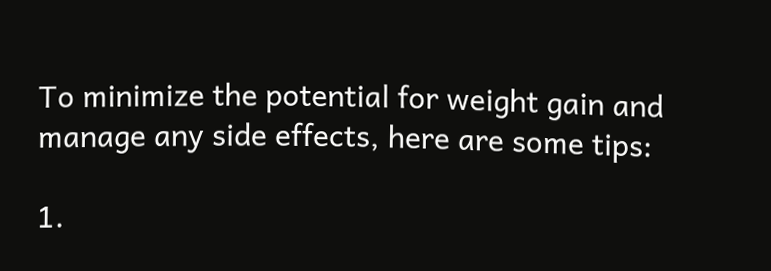To minimize the potential for weight gain and manage any side effects, here are some tips:

1.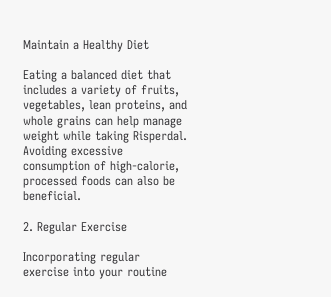Maintain a Healthy Diet

Eating a balanced diet that includes a variety of fruits, vegetables, lean proteins, and whole grains can help manage weight while taking Risperdal. Avoiding excessive consumption of high-calorie, processed foods can also be beneficial.

2. Regular Exercise

Incorporating regular exercise into your routine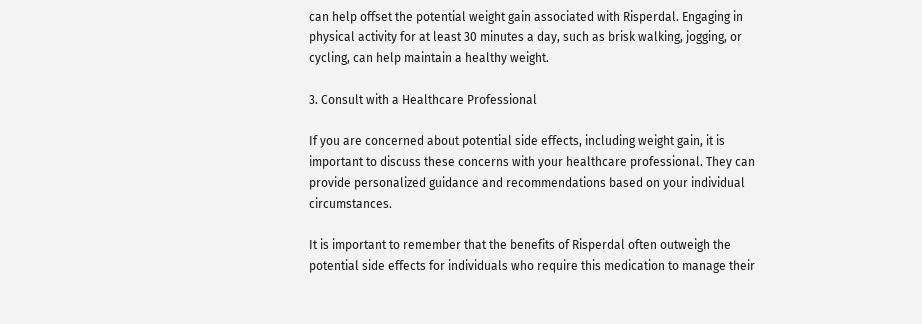can help offset the potential weight gain associated with Risperdal. Engaging in physical activity for at least 30 minutes a day, such as brisk walking, jogging, or cycling, can help maintain a healthy weight.

3. Consult with a Healthcare Professional

If you are concerned about potential side effects, including weight gain, it is important to discuss these concerns with your healthcare professional. They can provide personalized guidance and recommendations based on your individual circumstances.

It is important to remember that the benefits of Risperdal often outweigh the potential side effects for individuals who require this medication to manage their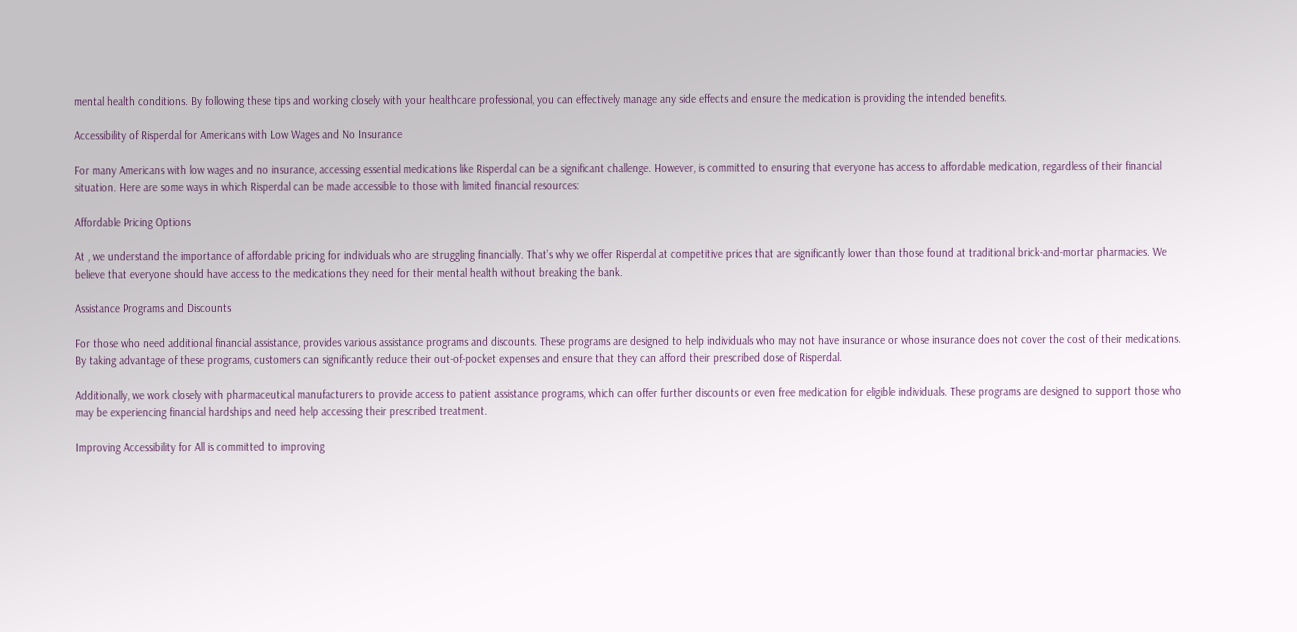mental health conditions. By following these tips and working closely with your healthcare professional, you can effectively manage any side effects and ensure the medication is providing the intended benefits.

Accessibility of Risperdal for Americans with Low Wages and No Insurance

For many Americans with low wages and no insurance, accessing essential medications like Risperdal can be a significant challenge. However, is committed to ensuring that everyone has access to affordable medication, regardless of their financial situation. Here are some ways in which Risperdal can be made accessible to those with limited financial resources:

Affordable Pricing Options

At , we understand the importance of affordable pricing for individuals who are struggling financially. That’s why we offer Risperdal at competitive prices that are significantly lower than those found at traditional brick-and-mortar pharmacies. We believe that everyone should have access to the medications they need for their mental health without breaking the bank.

Assistance Programs and Discounts

For those who need additional financial assistance, provides various assistance programs and discounts. These programs are designed to help individuals who may not have insurance or whose insurance does not cover the cost of their medications. By taking advantage of these programs, customers can significantly reduce their out-of-pocket expenses and ensure that they can afford their prescribed dose of Risperdal.

Additionally, we work closely with pharmaceutical manufacturers to provide access to patient assistance programs, which can offer further discounts or even free medication for eligible individuals. These programs are designed to support those who may be experiencing financial hardships and need help accessing their prescribed treatment.

Improving Accessibility for All is committed to improving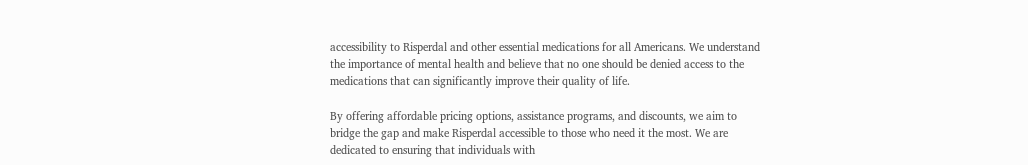accessibility to Risperdal and other essential medications for all Americans. We understand the importance of mental health and believe that no one should be denied access to the medications that can significantly improve their quality of life.

By offering affordable pricing options, assistance programs, and discounts, we aim to bridge the gap and make Risperdal accessible to those who need it the most. We are dedicated to ensuring that individuals with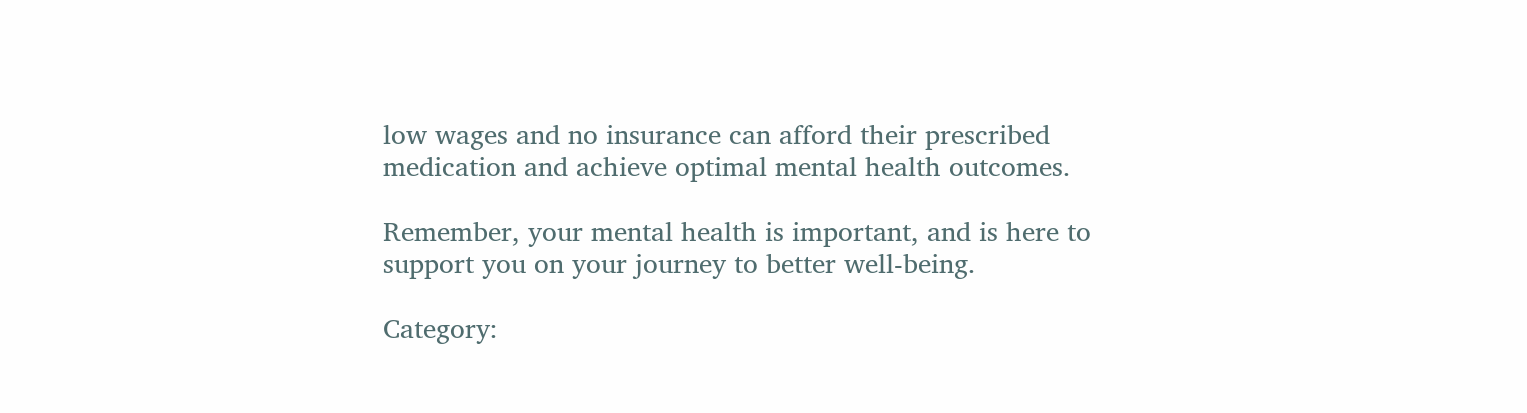low wages and no insurance can afford their prescribed medication and achieve optimal mental health outcomes.

Remember, your mental health is important, and is here to support you on your journey to better well-being.

Category: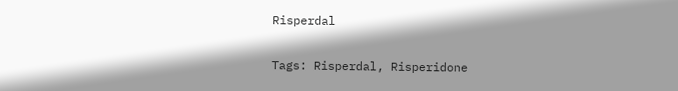Risperdal

Tags: Risperdal, Risperidone